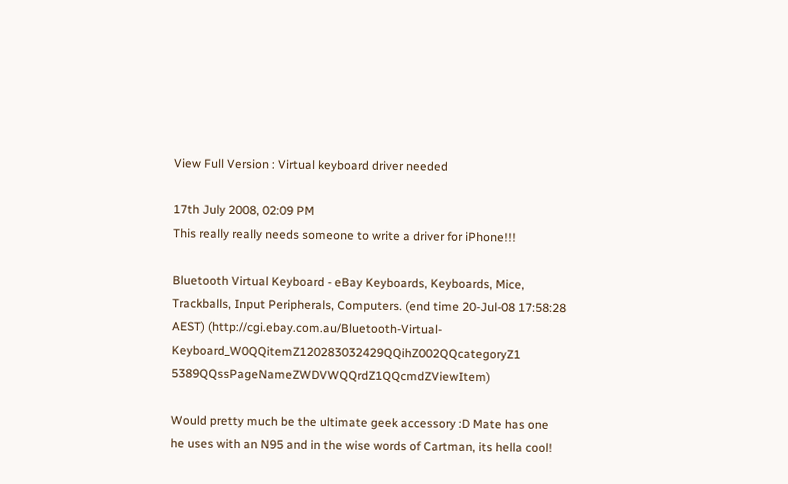View Full Version : Virtual keyboard driver needed

17th July 2008, 02:09 PM
This really really needs someone to write a driver for iPhone!!!

Bluetooth Virtual Keyboard - eBay Keyboards, Keyboards, Mice, Trackballs, Input Peripherals, Computers. (end time 20-Jul-08 17:58:28 AEST) (http://cgi.ebay.com.au/Bluetooth-Virtual-Keyboard_W0QQitemZ120283032429QQihZ002QQcategoryZ1 5389QQssPageNameZWDVWQQrdZ1QQcmdZViewItem)

Would pretty much be the ultimate geek accessory :D Mate has one he uses with an N95 and in the wise words of Cartman, its hella cool!